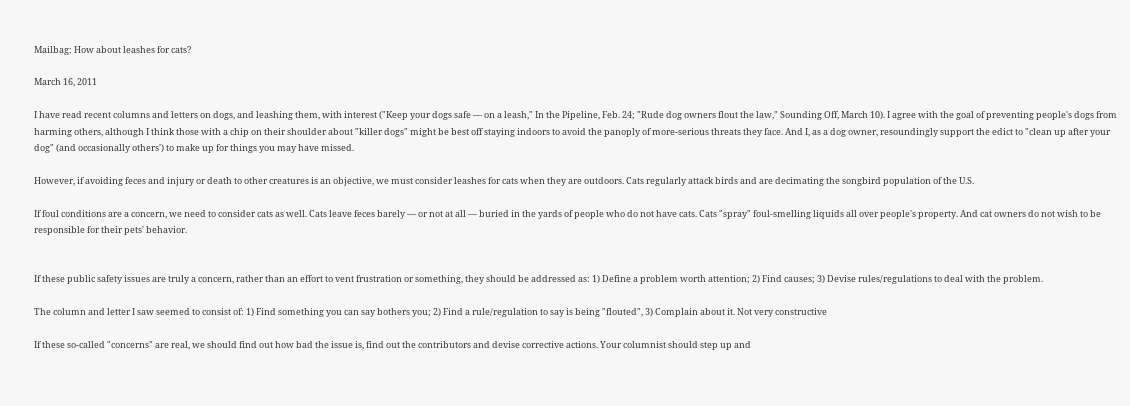Mailbag: How about leashes for cats?

March 16, 2011

I have read recent columns and letters on dogs, and leashing them, with interest ("Keep your dogs safe — on a leash," In the Pipeline, Feb. 24; "Rude dog owners flout the law," Sounding Off, March 10). I agree with the goal of preventing people's dogs from harming others, although I think those with a chip on their shoulder about "killer dogs" might be best off staying indoors to avoid the panoply of more-serious threats they face. And I, as a dog owner, resoundingly support the edict to "clean up after your dog" (and occasionally others') to make up for things you may have missed.

However, if avoiding feces and injury or death to other creatures is an objective, we must consider leashes for cats when they are outdoors. Cats regularly attack birds and are decimating the songbird population of the U.S.

If foul conditions are a concern, we need to consider cats as well. Cats leave feces barely — or not at all — buried in the yards of people who do not have cats. Cats "spray" foul-smelling liquids all over people's property. And cat owners do not wish to be responsible for their pets' behavior.


If these public safety issues are truly a concern, rather than an effort to vent frustration or something, they should be addressed as: 1) Define a problem worth attention; 2) Find causes; 3) Devise rules/regulations to deal with the problem.

The column and letter I saw seemed to consist of: 1) Find something you can say bothers you; 2) Find a rule/regulation to say is being "flouted", 3) Complain about it. Not very constructive

If these so-called "concerns" are real, we should find out how bad the issue is, find out the contributors and devise corrective actions. Your columnist should step up and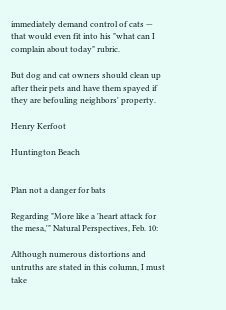immediately demand control of cats — that would even fit into his "what can I complain about today" rubric.

But dog and cat owners should clean up after their pets and have them spayed if they are befouling neighbors' property.

Henry Kerfoot

Huntington Beach


Plan not a danger for bats

Regarding "More like a 'heart attack for the mesa,'" Natural Perspectives, Feb. 10:

Although numerous distortions and untruths are stated in this column, I must take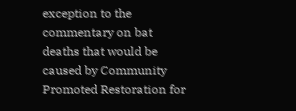exception to the commentary on bat deaths that would be caused by Community Promoted Restoration for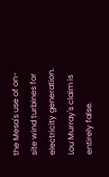the Mesa's use of on-site wind turbines for electricity generation. Lou Murray's claim is entirely false.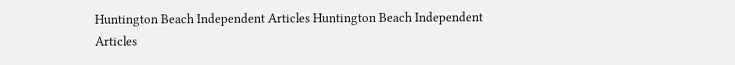Huntington Beach Independent Articles Huntington Beach Independent Articles